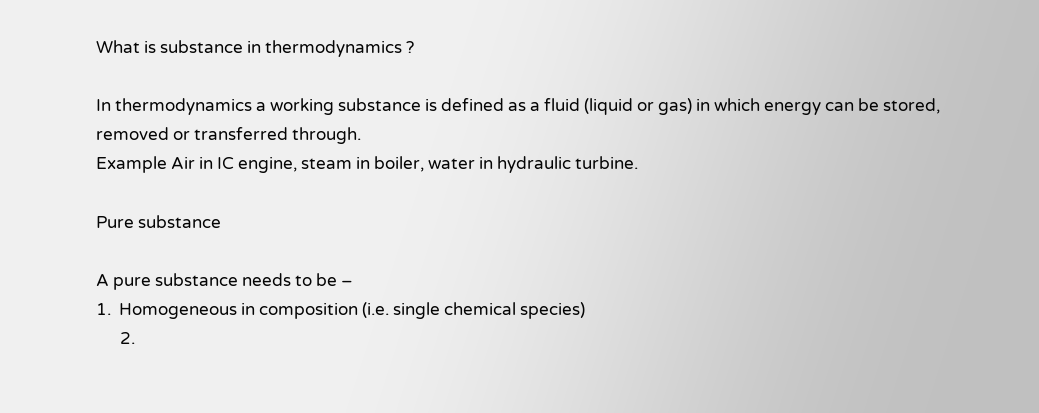What is substance in thermodynamics ?

In thermodynamics a working substance is defined as a fluid (liquid or gas) in which energy can be stored, removed or transferred through.
Example Air in IC engine, steam in boiler, water in hydraulic turbine.

Pure substance

A pure substance needs to be –
1.  Homogeneous in composition (i.e. single chemical species)
      2.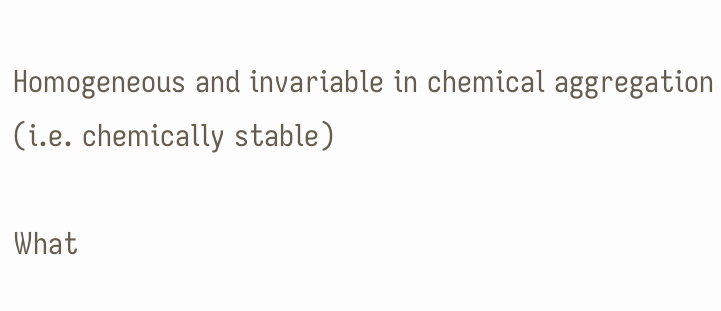Homogeneous and invariable in chemical aggregation (i.e. chemically stable)

What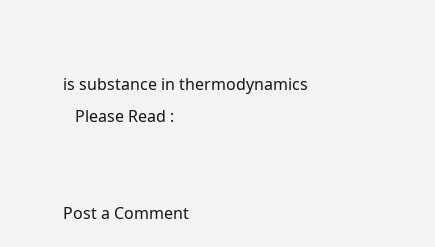is substance in thermodynamics
   Please Read :


Post a Comment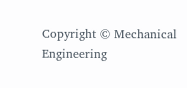Copyright © Mechanical Engineering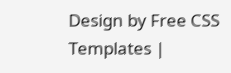Design by Free CSS Templates |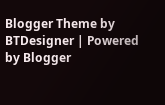Blogger Theme by BTDesigner | Powered by Blogger